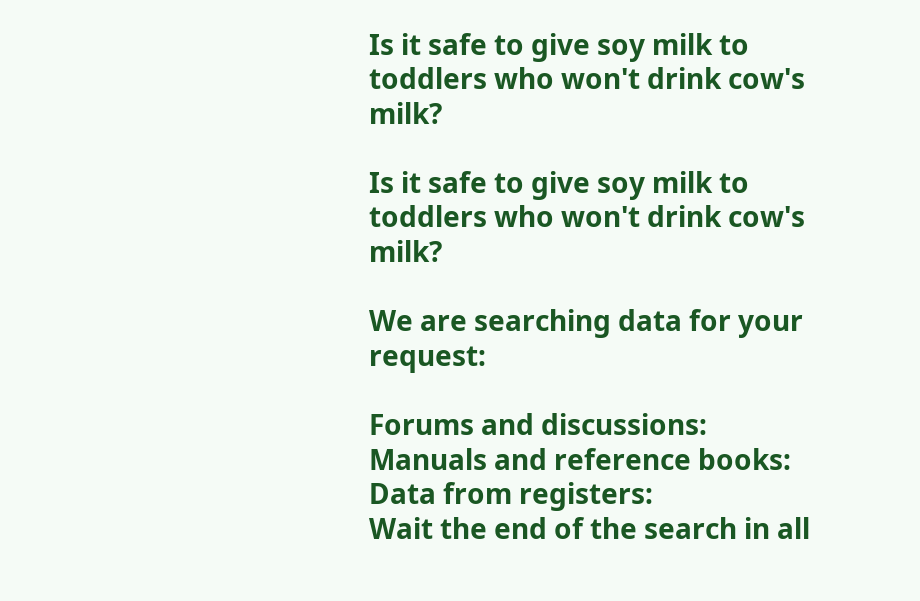Is it safe to give soy milk to toddlers who won't drink cow's milk?

Is it safe to give soy milk to toddlers who won't drink cow's milk?

We are searching data for your request:

Forums and discussions:
Manuals and reference books:
Data from registers:
Wait the end of the search in all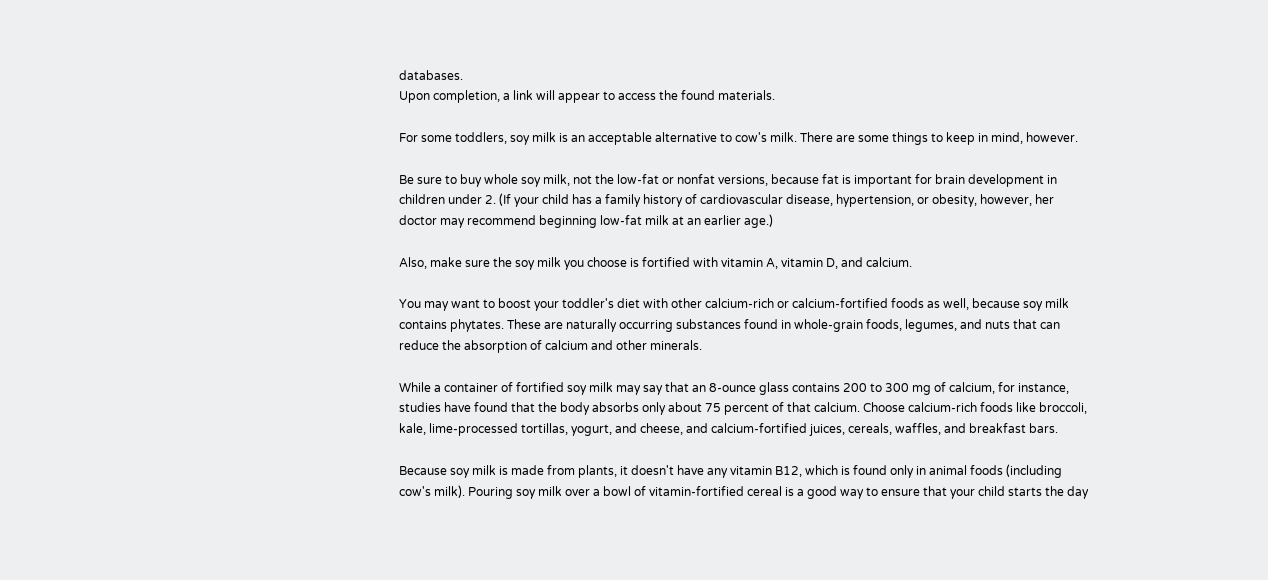databases.
Upon completion, a link will appear to access the found materials.

For some toddlers, soy milk is an acceptable alternative to cow's milk. There are some things to keep in mind, however.

Be sure to buy whole soy milk, not the low-fat or nonfat versions, because fat is important for brain development in children under 2. (If your child has a family history of cardiovascular disease, hypertension, or obesity, however, her doctor may recommend beginning low-fat milk at an earlier age.)

Also, make sure the soy milk you choose is fortified with vitamin A, vitamin D, and calcium.

You may want to boost your toddler's diet with other calcium-rich or calcium-fortified foods as well, because soy milk contains phytates. These are naturally occurring substances found in whole-grain foods, legumes, and nuts that can reduce the absorption of calcium and other minerals.

While a container of fortified soy milk may say that an 8-ounce glass contains 200 to 300 mg of calcium, for instance, studies have found that the body absorbs only about 75 percent of that calcium. Choose calcium-rich foods like broccoli, kale, lime-processed tortillas, yogurt, and cheese, and calcium-fortified juices, cereals, waffles, and breakfast bars.

Because soy milk is made from plants, it doesn't have any vitamin B12, which is found only in animal foods (including cow's milk). Pouring soy milk over a bowl of vitamin-fortified cereal is a good way to ensure that your child starts the day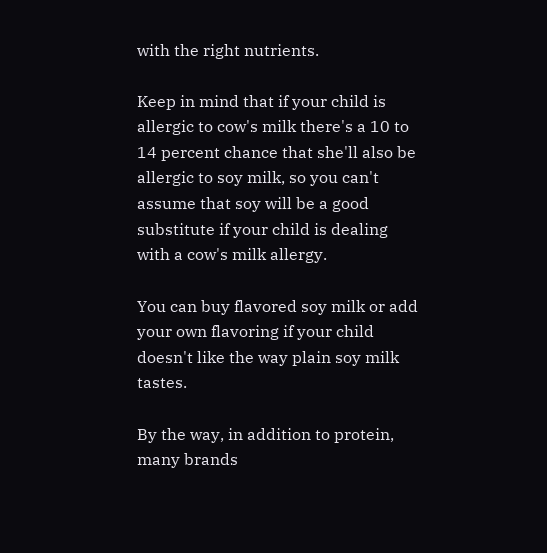with the right nutrients.

Keep in mind that if your child is allergic to cow's milk there's a 10 to 14 percent chance that she'll also be allergic to soy milk, so you can't assume that soy will be a good substitute if your child is dealing with a cow's milk allergy.

You can buy flavored soy milk or add your own flavoring if your child doesn't like the way plain soy milk tastes.

By the way, in addition to protein, many brands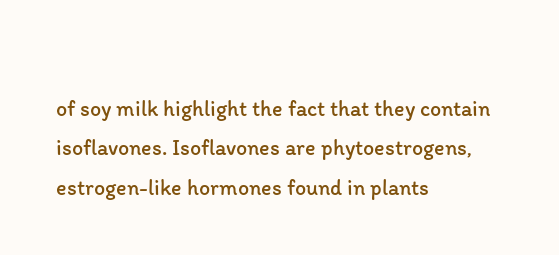of soy milk highlight the fact that they contain isoflavones. Isoflavones are phytoestrogens, estrogen-like hormones found in plants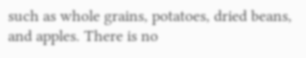such as whole grains, potatoes, dried beans, and apples. There is no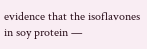evidence that the isoflavones in soy protein —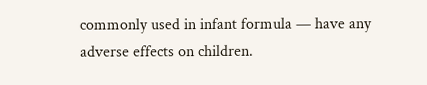commonly used in infant formula — have any adverse effects on children.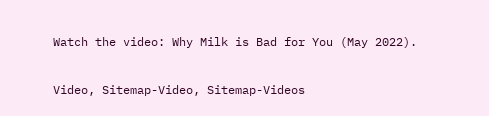Watch the video: Why Milk is Bad for You (May 2022).

Video, Sitemap-Video, Sitemap-Videos